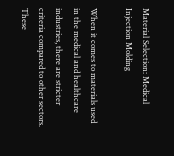Material Selection: Medical Injection Molding

When it comes to materials used in the medical and healthcare industries, there are stricter criteria compared to other sectors. These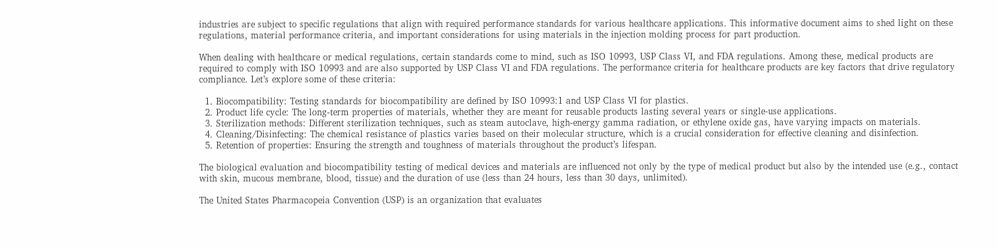industries are subject to specific regulations that align with required performance standards for various healthcare applications. This informative document aims to shed light on these regulations, material performance criteria, and important considerations for using materials in the injection molding process for part production.

When dealing with healthcare or medical regulations, certain standards come to mind, such as ISO 10993, USP Class VI, and FDA regulations. Among these, medical products are required to comply with ISO 10993 and are also supported by USP Class VI and FDA regulations. The performance criteria for healthcare products are key factors that drive regulatory compliance. Let’s explore some of these criteria:

  1. Biocompatibility: Testing standards for biocompatibility are defined by ISO 10993:1 and USP Class VI for plastics.
  2. Product life cycle: The long-term properties of materials, whether they are meant for reusable products lasting several years or single-use applications.
  3. Sterilization methods: Different sterilization techniques, such as steam autoclave, high-energy gamma radiation, or ethylene oxide gas, have varying impacts on materials.
  4. Cleaning/Disinfecting: The chemical resistance of plastics varies based on their molecular structure, which is a crucial consideration for effective cleaning and disinfection.
  5. Retention of properties: Ensuring the strength and toughness of materials throughout the product’s lifespan.

The biological evaluation and biocompatibility testing of medical devices and materials are influenced not only by the type of medical product but also by the intended use (e.g., contact with skin, mucous membrane, blood, tissue) and the duration of use (less than 24 hours, less than 30 days, unlimited).

The United States Pharmacopeia Convention (USP) is an organization that evaluates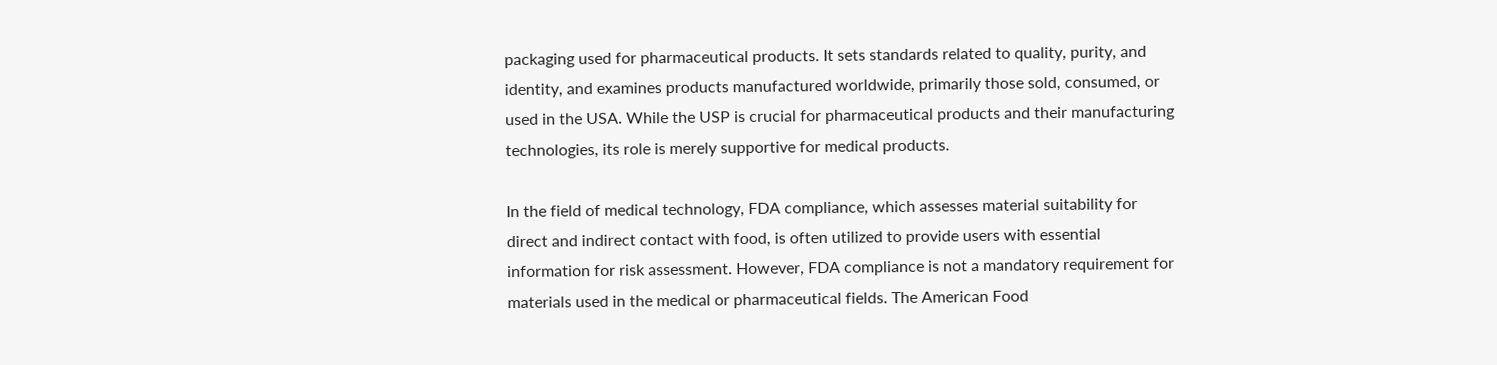packaging used for pharmaceutical products. It sets standards related to quality, purity, and identity, and examines products manufactured worldwide, primarily those sold, consumed, or used in the USA. While the USP is crucial for pharmaceutical products and their manufacturing technologies, its role is merely supportive for medical products.

In the field of medical technology, FDA compliance, which assesses material suitability for direct and indirect contact with food, is often utilized to provide users with essential information for risk assessment. However, FDA compliance is not a mandatory requirement for materials used in the medical or pharmaceutical fields. The American Food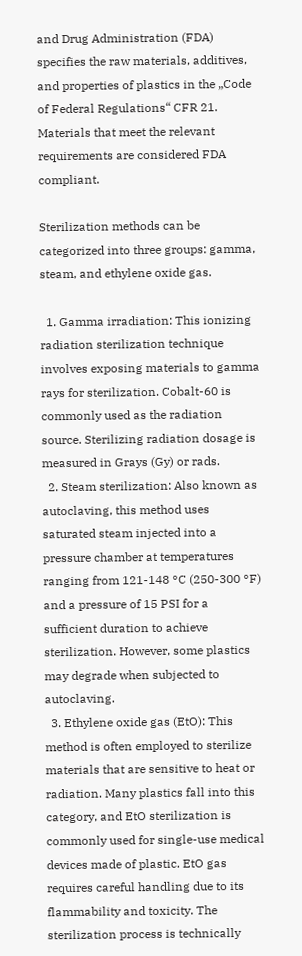and Drug Administration (FDA) specifies the raw materials, additives, and properties of plastics in the „Code of Federal Regulations“ CFR 21. Materials that meet the relevant requirements are considered FDA compliant.

Sterilization methods can be categorized into three groups: gamma, steam, and ethylene oxide gas.

  1. Gamma irradiation: This ionizing radiation sterilization technique involves exposing materials to gamma rays for sterilization. Cobalt-60 is commonly used as the radiation source. Sterilizing radiation dosage is measured in Grays (Gy) or rads.
  2. Steam sterilization: Also known as autoclaving, this method uses saturated steam injected into a pressure chamber at temperatures ranging from 121-148 °C (250-300 °F) and a pressure of 15 PSI for a sufficient duration to achieve sterilization. However, some plastics may degrade when subjected to autoclaving.
  3. Ethylene oxide gas (EtO): This method is often employed to sterilize materials that are sensitive to heat or radiation. Many plastics fall into this category, and EtO sterilization is commonly used for single-use medical devices made of plastic. EtO gas requires careful handling due to its flammability and toxicity. The sterilization process is technically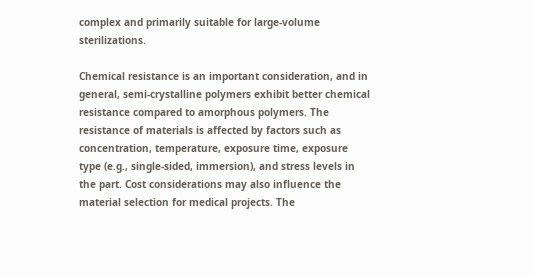complex and primarily suitable for large-volume sterilizations.

Chemical resistance is an important consideration, and in general, semi-crystalline polymers exhibit better chemical resistance compared to amorphous polymers. The resistance of materials is affected by factors such as concentration, temperature, exposure time, exposure type (e.g., single-sided, immersion), and stress levels in the part. Cost considerations may also influence the material selection for medical projects. The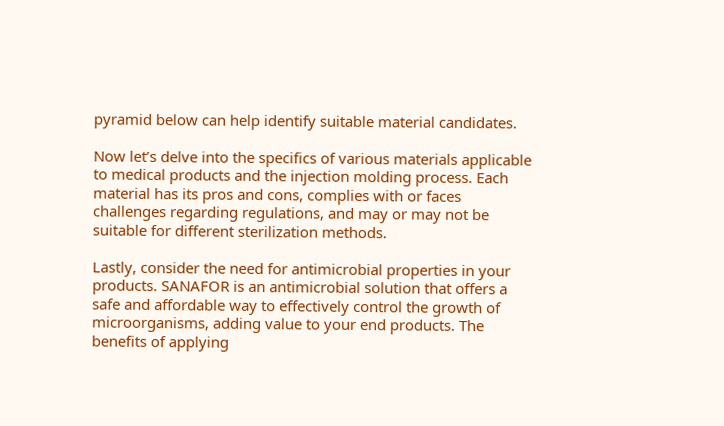pyramid below can help identify suitable material candidates.

Now let’s delve into the specifics of various materials applicable to medical products and the injection molding process. Each material has its pros and cons, complies with or faces challenges regarding regulations, and may or may not be suitable for different sterilization methods.

Lastly, consider the need for antimicrobial properties in your products. SANAFOR is an antimicrobial solution that offers a safe and affordable way to effectively control the growth of microorganisms, adding value to your end products. The benefits of applying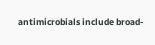antimicrobials include broad-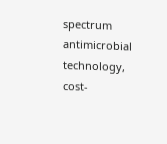spectrum antimicrobial technology, cost-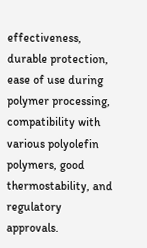effectiveness, durable protection, ease of use during polymer processing, compatibility with various polyolefin polymers, good thermostability, and regulatory approvals.